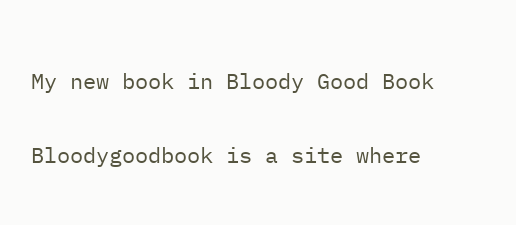My new book in Bloody Good Book

Bloodygoodbook is a site where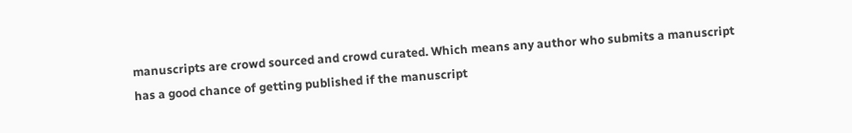manuscripts are crowd sourced and crowd curated. Which means any author who submits a manuscript has a good chance of getting published if the manuscript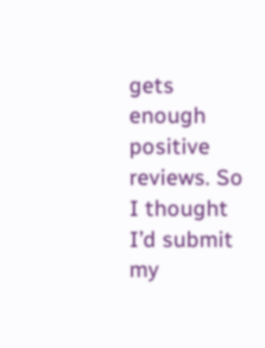gets enough positive reviews. So I thought I’d submit my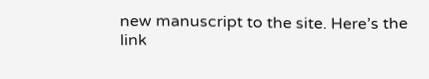new manuscript to the site. Here’s the link